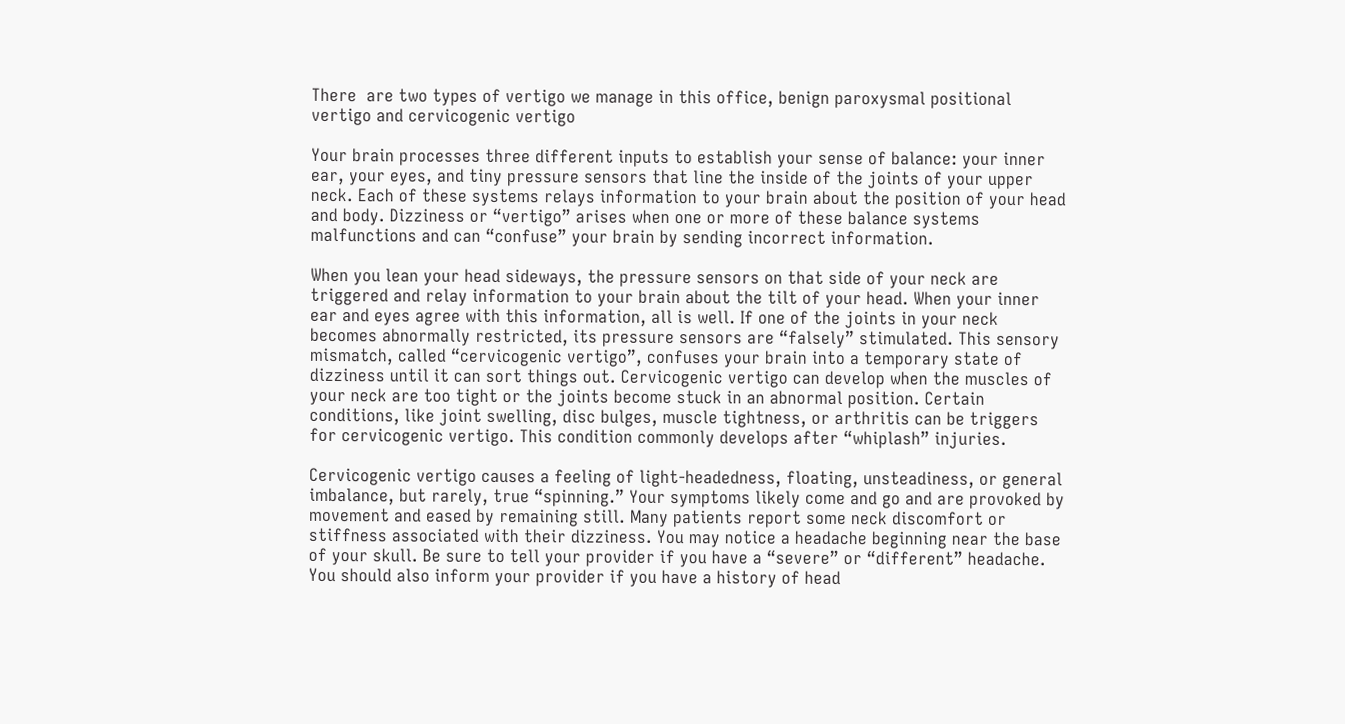There  are two types of vertigo we manage in this office, benign paroxysmal positional vertigo and cervicogenic vertigo

Your brain processes three different inputs to establish your sense of balance: your inner ear, your eyes, and tiny pressure sensors that line the inside of the joints of your upper neck. Each of these systems relays information to your brain about the position of your head and body. Dizziness or “vertigo” arises when one or more of these balance systems malfunctions and can “confuse” your brain by sending incorrect information.

When you lean your head sideways, the pressure sensors on that side of your neck are triggered and relay information to your brain about the tilt of your head. When your inner ear and eyes agree with this information, all is well. If one of the joints in your neck becomes abnormally restricted, its pressure sensors are “falsely” stimulated. This sensory mismatch, called “cervicogenic vertigo”, confuses your brain into a temporary state of dizziness until it can sort things out. Cervicogenic vertigo can develop when the muscles of your neck are too tight or the joints become stuck in an abnormal position. Certain conditions, like joint swelling, disc bulges, muscle tightness, or arthritis can be triggers for cervicogenic vertigo. This condition commonly develops after “whiplash” injuries.

Cervicogenic vertigo causes a feeling of light-headedness, floating, unsteadiness, or general imbalance, but rarely, true “spinning.” Your symptoms likely come and go and are provoked by movement and eased by remaining still. Many patients report some neck discomfort or stiffness associated with their dizziness. You may notice a headache beginning near the base of your skull. Be sure to tell your provider if you have a “severe” or “different” headache. You should also inform your provider if you have a history of head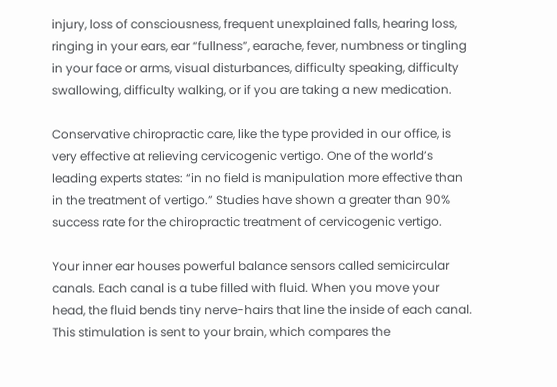injury, loss of consciousness, frequent unexplained falls, hearing loss, ringing in your ears, ear “fullness”, earache, fever, numbness or tingling in your face or arms, visual disturbances, difficulty speaking, difficulty swallowing, difficulty walking, or if you are taking a new medication.

Conservative chiropractic care, like the type provided in our office, is very effective at relieving cervicogenic vertigo. One of the world’s leading experts states: “in no field is manipulation more effective than in the treatment of vertigo.” Studies have shown a greater than 90% success rate for the chiropractic treatment of cervicogenic vertigo.

Your inner ear houses powerful balance sensors called semicircular canals. Each canal is a tube filled with fluid. When you move your head, the fluid bends tiny nerve-hairs that line the inside of each canal. This stimulation is sent to your brain, which compares the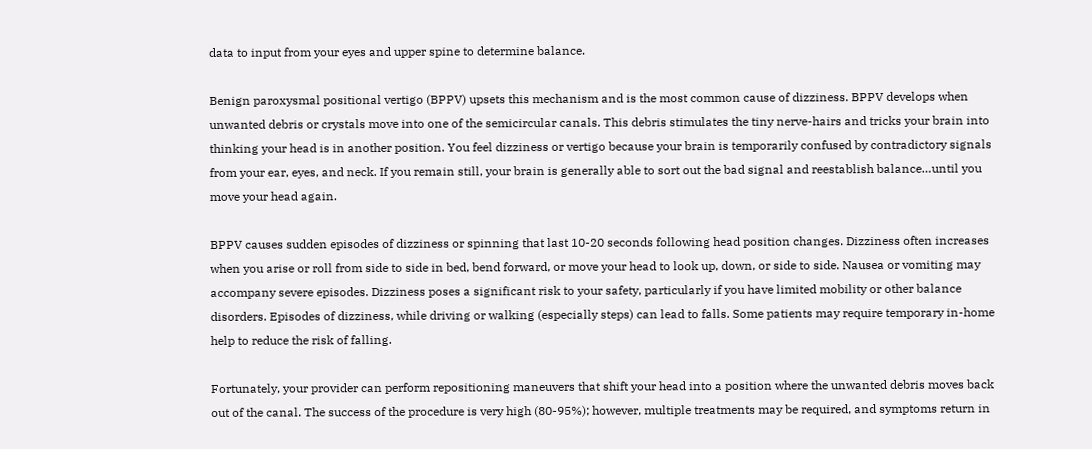data to input from your eyes and upper spine to determine balance.

Benign paroxysmal positional vertigo (BPPV) upsets this mechanism and is the most common cause of dizziness. BPPV develops when unwanted debris or crystals move into one of the semicircular canals. This debris stimulates the tiny nerve-hairs and tricks your brain into thinking your head is in another position. You feel dizziness or vertigo because your brain is temporarily confused by contradictory signals from your ear, eyes, and neck. If you remain still, your brain is generally able to sort out the bad signal and reestablish balance…until you move your head again.

BPPV causes sudden episodes of dizziness or spinning that last 10-20 seconds following head position changes. Dizziness often increases when you arise or roll from side to side in bed, bend forward, or move your head to look up, down, or side to side. Nausea or vomiting may accompany severe episodes. Dizziness poses a significant risk to your safety, particularly if you have limited mobility or other balance disorders. Episodes of dizziness, while driving or walking (especially steps) can lead to falls. Some patients may require temporary in-home help to reduce the risk of falling.

Fortunately, your provider can perform repositioning maneuvers that shift your head into a position where the unwanted debris moves back out of the canal. The success of the procedure is very high (80-95%); however, multiple treatments may be required, and symptoms return in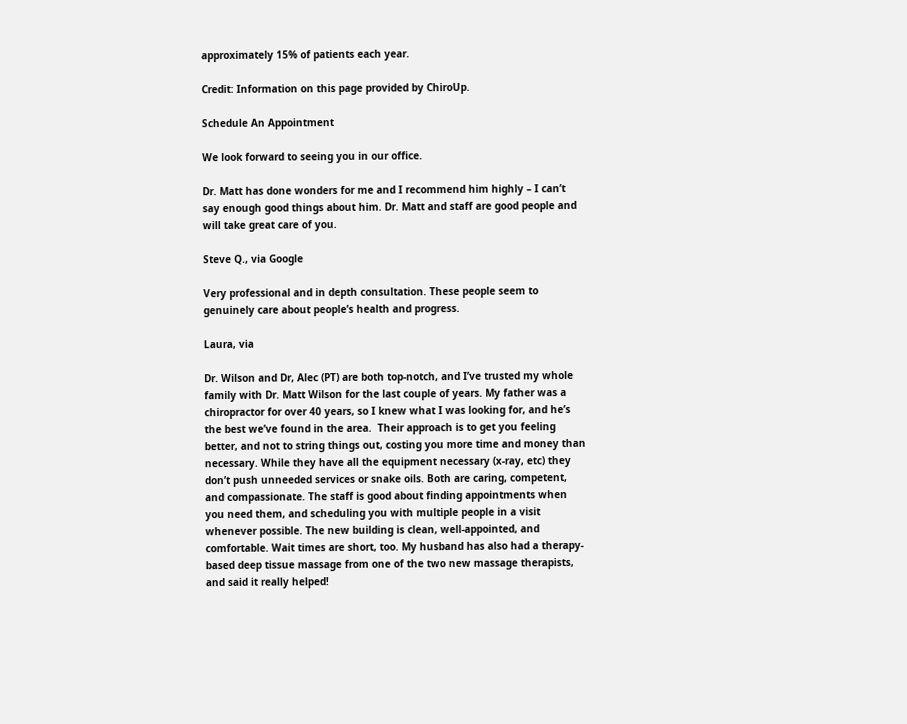approximately 15% of patients each year.

Credit: Information on this page provided by ChiroUp.

Schedule An Appointment

We look forward to seeing you in our office.

Dr. Matt has done wonders for me and I recommend him highly – I can’t say enough good things about him. Dr. Matt and staff are good people and will take great care of you.

Steve Q., via Google

Very professional and in depth consultation. These people seem to genuinely care about people’s health and progress.

Laura, via

Dr. Wilson and Dr, Alec (PT) are both top-notch, and I’ve trusted my whole family with Dr. Matt Wilson for the last couple of years. My father was a chiropractor for over 40 years, so I knew what I was looking for, and he’s the best we’ve found in the area.  Their approach is to get you feeling better, and not to string things out, costing you more time and money than necessary. While they have all the equipment necessary (x-ray, etc) they don’t push unneeded services or snake oils. Both are caring, competent, and compassionate. The staff is good about finding appointments when you need them, and scheduling you with multiple people in a visit whenever possible. The new building is clean, well-appointed, and comfortable. Wait times are short, too. My husband has also had a therapy-based deep tissue massage from one of the two new massage therapists, and said it really helped!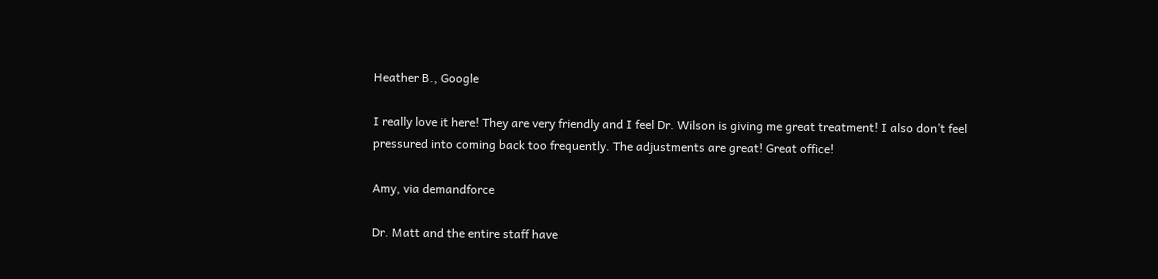Heather B., Google

I really love it here! They are very friendly and I feel Dr. Wilson is giving me great treatment! I also don’t feel pressured into coming back too frequently. The adjustments are great! Great office!

Amy, via demandforce

Dr. Matt and the entire staff have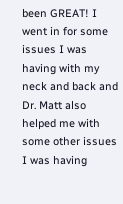been GREAT! I went in for some issues I was having with my neck and back and Dr. Matt also helped me with some other issues I was having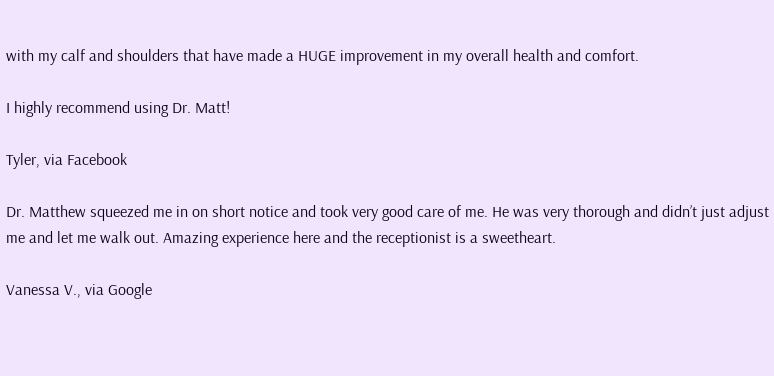with my calf and shoulders that have made a HUGE improvement in my overall health and comfort.

I highly recommend using Dr. Matt!

Tyler, via Facebook

Dr. Matthew squeezed me in on short notice and took very good care of me. He was very thorough and didn’t just adjust me and let me walk out. Amazing experience here and the receptionist is a sweetheart.

Vanessa V., via Google